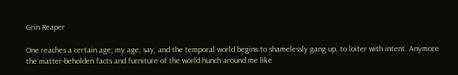Grin Reaper

One reaches a certain age; my age, say, and the temporal world begins to shamelessly gang up, to loiter with intent. Anymore the matter-beholden facts and furniture of the world hunch around me like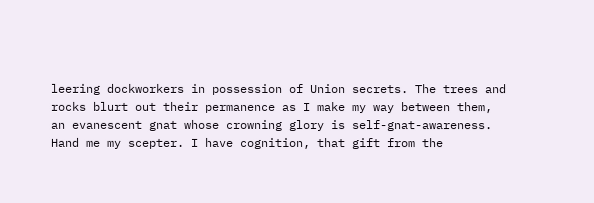leering dockworkers in possession of Union secrets. The trees and rocks blurt out their permanence as I make my way between them, an evanescent gnat whose crowning glory is self-gnat-awareness. Hand me my scepter. I have cognition, that gift from the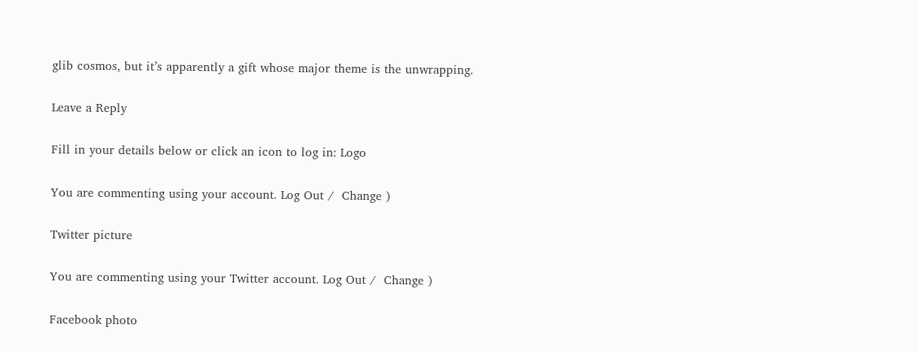glib cosmos, but it’s apparently a gift whose major theme is the unwrapping.

Leave a Reply

Fill in your details below or click an icon to log in: Logo

You are commenting using your account. Log Out /  Change )

Twitter picture

You are commenting using your Twitter account. Log Out /  Change )

Facebook photo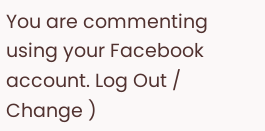You are commenting using your Facebook account. Log Out /  Change )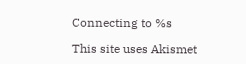Connecting to %s

This site uses Akismet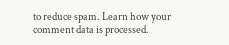to reduce spam. Learn how your comment data is processed.